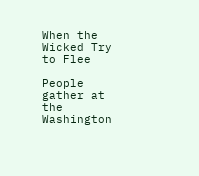When the Wicked Try to Flee

People gather at the Washington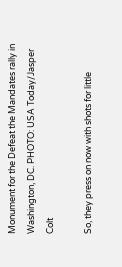Monument for the Defeat the Mandates rally in Washington, DC. PHOTO: USA Today/Jasper Colt

So, they press on now with shots for little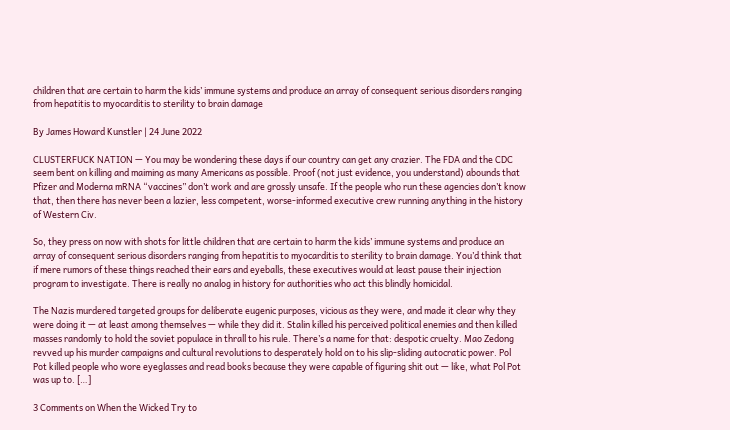children that are certain to harm the kids’ immune systems and produce an array of consequent serious disorders ranging from hepatitis to myocarditis to sterility to brain damage

By James Howard Kunstler | 24 June 2022

CLUSTERFUCK NATION — You may be wondering these days if our country can get any crazier. The FDA and the CDC seem bent on killing and maiming as many Americans as possible. Proof (not just evidence, you understand) abounds that Pfizer and Moderna mRNA “vaccines” don’t work and are grossly unsafe. If the people who run these agencies don’t know that, then there has never been a lazier, less competent, worse-informed executive crew running anything in the history of Western Civ.

So, they press on now with shots for little children that are certain to harm the kids’ immune systems and produce an array of consequent serious disorders ranging from hepatitis to myocarditis to sterility to brain damage. You’d think that if mere rumors of these things reached their ears and eyeballs, these executives would at least pause their injection program to investigate. There is really no analog in history for authorities who act this blindly homicidal.

The Nazis murdered targeted groups for deliberate eugenic purposes, vicious as they were, and made it clear why they were doing it — at least among themselves — while they did it. Stalin killed his perceived political enemies and then killed masses randomly to hold the soviet populace in thrall to his rule. There’s a name for that: despotic cruelty. Mao Zedong revved up his murder campaigns and cultural revolutions to desperately hold on to his slip-sliding autocratic power. Pol Pot killed people who wore eyeglasses and read books because they were capable of figuring shit out — like, what Pol Pot was up to. […]

3 Comments on When the Wicked Try to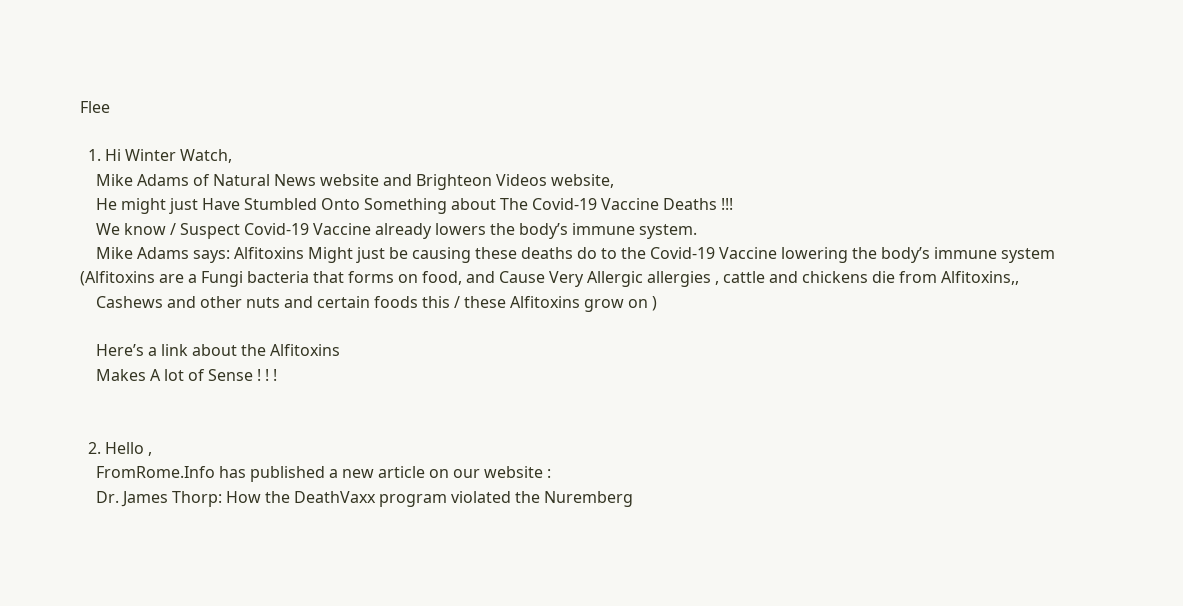Flee

  1. Hi Winter Watch,
    Mike Adams of Natural News website and Brighteon Videos website,
    He might just Have Stumbled Onto Something about The Covid-19 Vaccine Deaths !!!
    We know / Suspect Covid-19 Vaccine already lowers the body’s immune system.
    Mike Adams says: Alfitoxins Might just be causing these deaths do to the Covid-19 Vaccine lowering the body’s immune system (Alfitoxins are a Fungi bacteria that forms on food, and Cause Very Allergic allergies , cattle and chickens die from Alfitoxins,,
    Cashews and other nuts and certain foods this / these Alfitoxins grow on )

    Here’s a link about the Alfitoxins
    Makes A lot of Sense ! ! !


  2. Hello ,
    FromRome.Info has published a new article on our website :
    Dr. James Thorp: How the DeathVaxx program violated the Nuremberg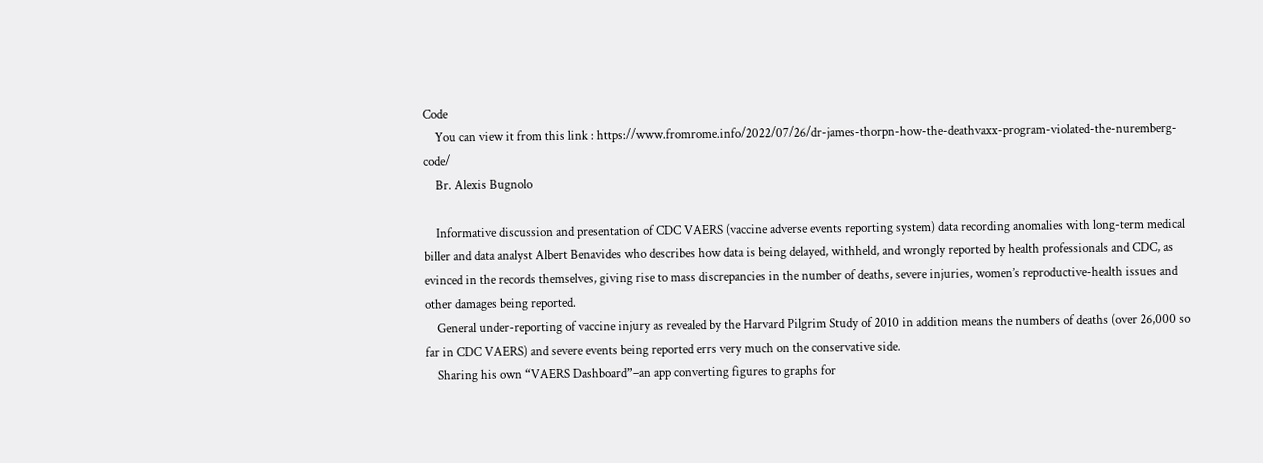Code
    You can view it from this link : https://www.fromrome.info/2022/07/26/dr-james-thorpn-how-the-deathvaxx-program-violated-the-nuremberg-code/
    Br. Alexis Bugnolo

    Informative discussion and presentation of CDC VAERS (vaccine adverse events reporting system) data recording anomalies with long-term medical biller and data analyst Albert Benavides who describes how data is being delayed, withheld, and wrongly reported by health professionals and CDC, as evinced in the records themselves, giving rise to mass discrepancies in the number of deaths, severe injuries, women’s reproductive-health issues and other damages being reported.
    General under-reporting of vaccine injury as revealed by the Harvard Pilgrim Study of 2010 in addition means the numbers of deaths (over 26,000 so far in CDC VAERS) and severe events being reported errs very much on the conservative side.
    Sharing his own “VAERS Dashboard”–an app converting figures to graphs for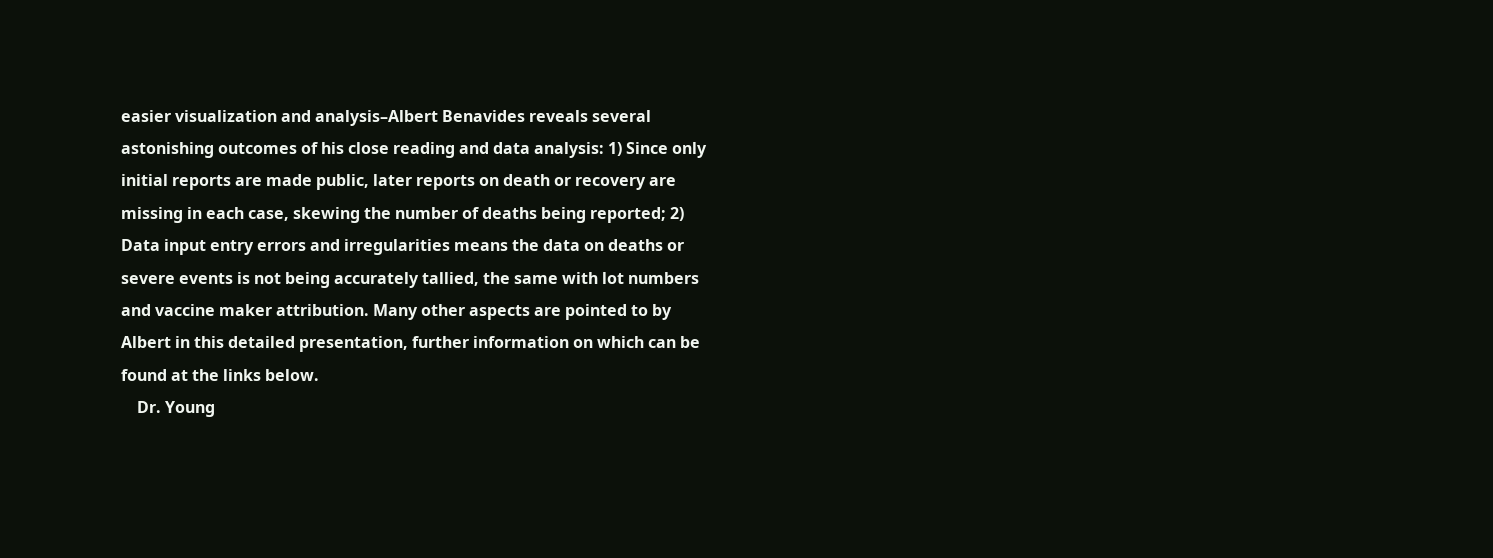easier visualization and analysis–Albert Benavides reveals several astonishing outcomes of his close reading and data analysis: 1) Since only initial reports are made public, later reports on death or recovery are missing in each case, skewing the number of deaths being reported; 2) Data input entry errors and irregularities means the data on deaths or severe events is not being accurately tallied, the same with lot numbers and vaccine maker attribution. Many other aspects are pointed to by Albert in this detailed presentation, further information on which can be found at the links below.
    Dr. Young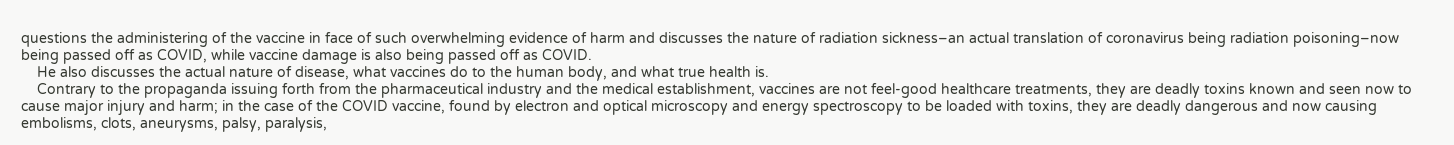questions the administering of the vaccine in face of such overwhelming evidence of harm and discusses the nature of radiation sickness–an actual translation of coronavirus being radiation poisoning–now being passed off as COVID, while vaccine damage is also being passed off as COVID.
    He also discusses the actual nature of disease, what vaccines do to the human body, and what true health is.
    Contrary to the propaganda issuing forth from the pharmaceutical industry and the medical establishment, vaccines are not feel-good healthcare treatments, they are deadly toxins known and seen now to cause major injury and harm; in the case of the COVID vaccine, found by electron and optical microscopy and energy spectroscopy to be loaded with toxins, they are deadly dangerous and now causing embolisms, clots, aneurysms, palsy, paralysis,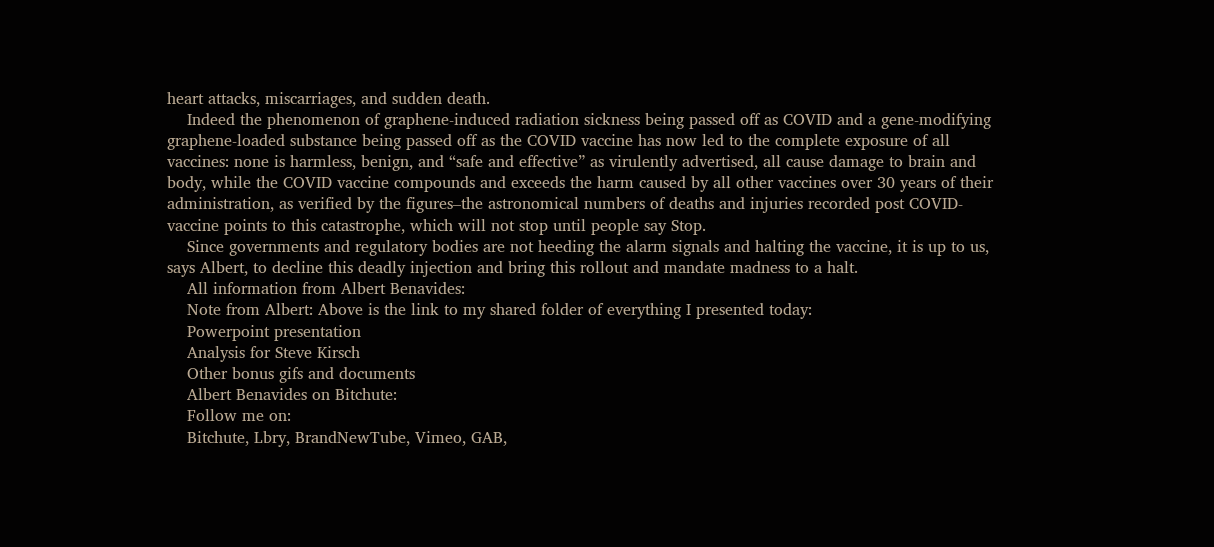heart attacks, miscarriages, and sudden death.
    Indeed the phenomenon of graphene-induced radiation sickness being passed off as COVID and a gene-modifying graphene-loaded substance being passed off as the COVID vaccine has now led to the complete exposure of all vaccines: none is harmless, benign, and “safe and effective” as virulently advertised, all cause damage to brain and body, while the COVID vaccine compounds and exceeds the harm caused by all other vaccines over 30 years of their administration, as verified by the figures–the astronomical numbers of deaths and injuries recorded post COVID-vaccine points to this catastrophe, which will not stop until people say Stop.
    Since governments and regulatory bodies are not heeding the alarm signals and halting the vaccine, it is up to us, says Albert, to decline this deadly injection and bring this rollout and mandate madness to a halt.
    All information from Albert Benavides:
    Note from Albert: Above is the link to my shared folder of everything I presented today:
    Powerpoint presentation
    Analysis for Steve Kirsch
    Other bonus gifs and documents
    Albert Benavides on Bitchute:
    Follow me on:
    Bitchute, Lbry, BrandNewTube, Vimeo, GAB,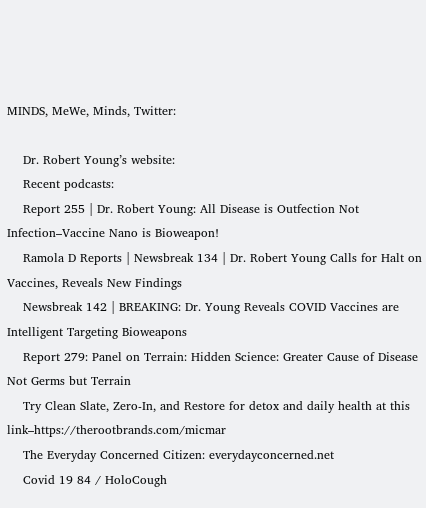MINDS, MeWe, Minds, Twitter:

    Dr. Robert Young’s website:
    Recent podcasts:
    Report 255 | Dr. Robert Young: All Disease is Outfection Not Infection–Vaccine Nano is Bioweapon!
    Ramola D Reports | Newsbreak 134 | Dr. Robert Young Calls for Halt on Vaccines, Reveals New Findings
    Newsbreak 142 | BREAKING: Dr. Young Reveals COVID Vaccines are Intelligent Targeting Bioweapons
    Report 279: Panel on Terrain: Hidden Science: Greater Cause of Disease Not Germs but Terrain
    Try Clean Slate, Zero-In, and Restore for detox and daily health at this link–https://therootbrands.com/micmar
    The Everyday Concerned Citizen: everydayconcerned.net
    Covid 19 84 / HoloCough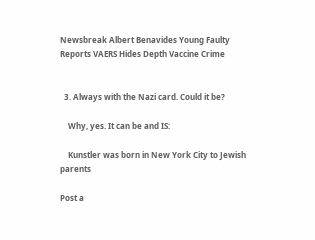Newsbreak Albert Benavides Young Faulty Reports VAERS Hides Depth Vaccine Crime


  3. Always with the Nazi card. Could it be?

    Why, yes. It can be and IS:

    Kunstler was born in New York City to Jewish parents

Post a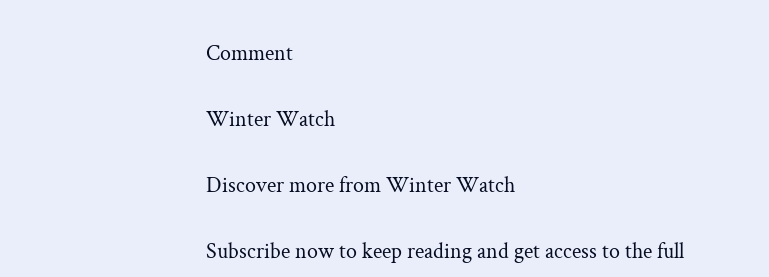Comment

Winter Watch

Discover more from Winter Watch

Subscribe now to keep reading and get access to the full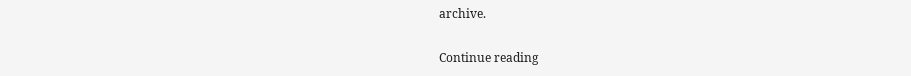archive.

Continue reading